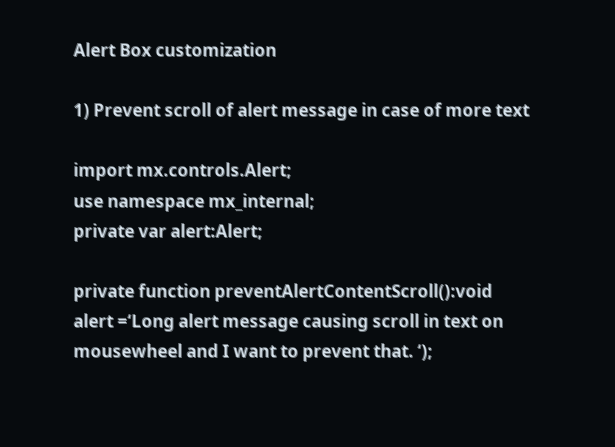Alert Box customization

1) Prevent scroll of alert message in case of more text

import mx.controls.Alert;
use namespace mx_internal;
private var alert:Alert;

private function preventAlertContentScroll():void
alert =‘Long alert message causing scroll in text on mousewheel and I want to prevent that. ‘);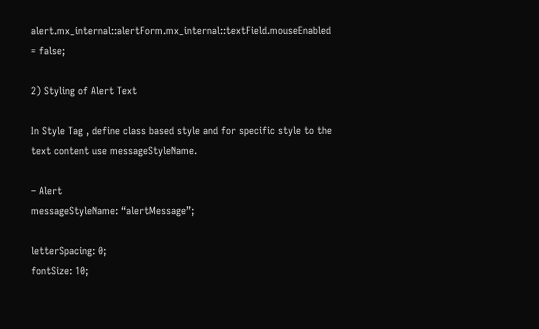alert.mx_internal::alertForm.mx_internal::textField.mouseEnabled = false;

2) Styling of Alert Text

In Style Tag , define class based style and for specific style to the text content use messageStyleName.

– Alert
messageStyleName: “alertMessage”;

letterSpacing: 0;
fontSize: 10;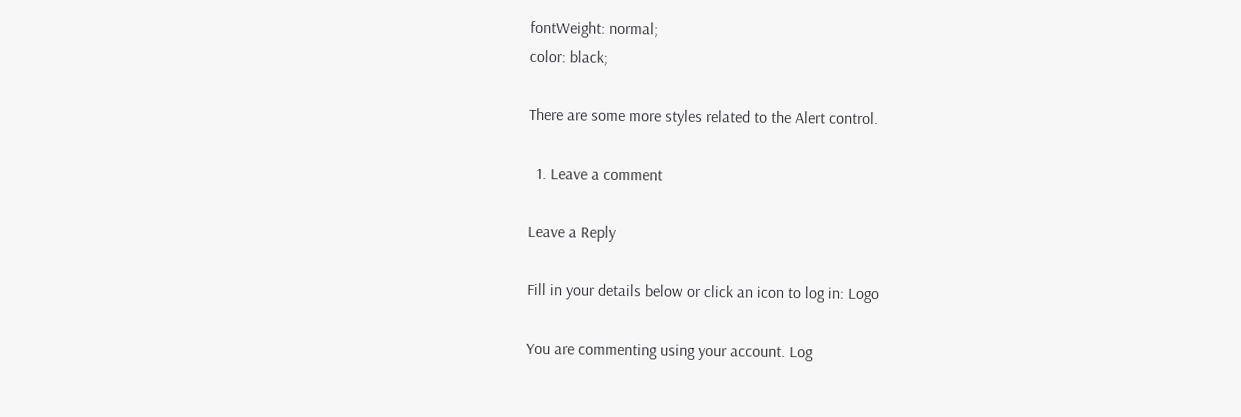fontWeight: normal;
color: black;

There are some more styles related to the Alert control.

  1. Leave a comment

Leave a Reply

Fill in your details below or click an icon to log in: Logo

You are commenting using your account. Log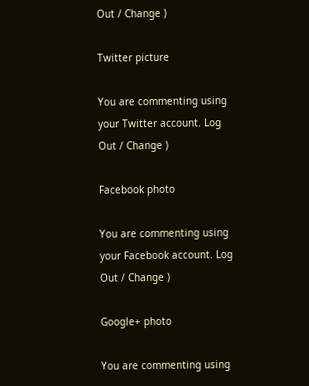Out / Change )

Twitter picture

You are commenting using your Twitter account. Log Out / Change )

Facebook photo

You are commenting using your Facebook account. Log Out / Change )

Google+ photo

You are commenting using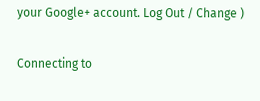your Google+ account. Log Out / Change )

Connecting to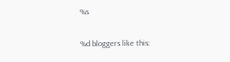%s

%d bloggers like this: